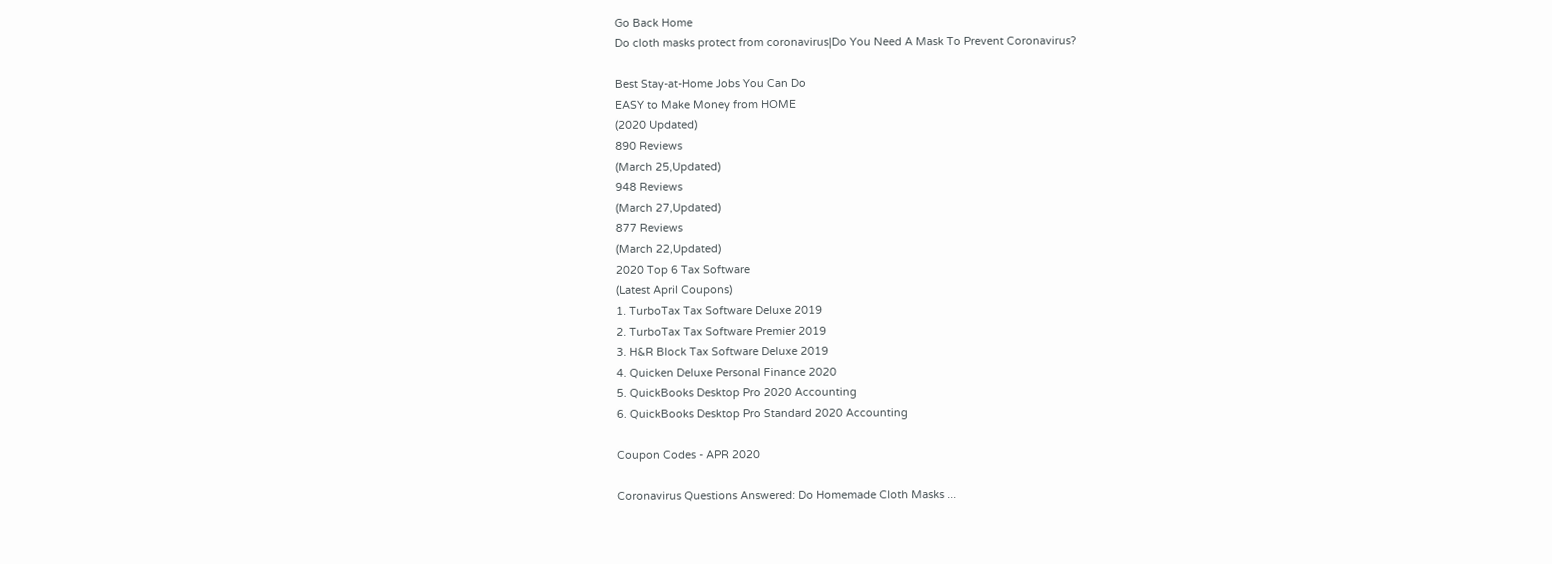Go Back Home
Do cloth masks protect from coronavirus|Do You Need A Mask To Prevent Coronavirus?

Best Stay-at-Home Jobs You Can Do
EASY to Make Money from HOME
(2020 Updated)
890 Reviews
(March 25,Updated)
948 Reviews
(March 27,Updated)
877 Reviews
(March 22,Updated)
2020 Top 6 Tax Software
(Latest April Coupons)
1. TurboTax Tax Software Deluxe 2019
2. TurboTax Tax Software Premier 2019
3. H&R Block Tax Software Deluxe 2019
4. Quicken Deluxe Personal Finance 2020
5. QuickBooks Desktop Pro 2020 Accounting
6. QuickBooks Desktop Pro Standard 2020 Accounting

Coupon Codes - APR 2020

Coronavirus Questions Answered: Do Homemade Cloth Masks ...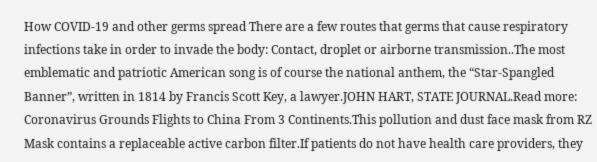How COVID-19 and other germs spread There are a few routes that germs that cause respiratory infections take in order to invade the body: Contact, droplet or airborne transmission..The most emblematic and patriotic American song is of course the national anthem, the “Star-Spangled Banner”, written in 1814 by Francis Scott Key, a lawyer.JOHN HART, STATE JOURNAL.Read more: Coronavirus Grounds Flights to China From 3 Continents.This pollution and dust face mask from RZ Mask contains a replaceable active carbon filter.If patients do not have health care providers, they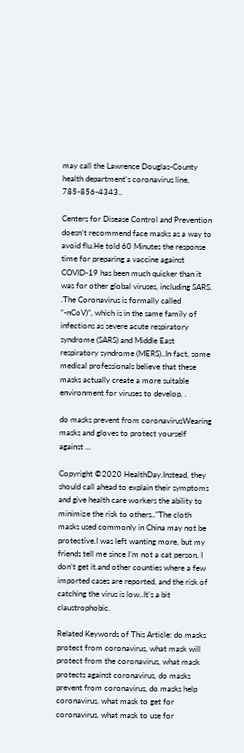may call the Lawrence Douglas-County health department’s coronavirus line, 785-856-4343..

Centers for Disease Control and Prevention doesn’t recommend face masks as a way to avoid flu.He told 60 Minutes the response time for preparing a vaccine against COVID-19 has been much quicker than it was for other global viruses, including SARS. .The Coronavirus is formally called “-nCoV)”, which is in the same family of infections as severe acute respiratory syndrome (SARS) and Middle East respiratory syndrome (MERS)..In fact, some medical professionals believe that these masks actually create a more suitable environment for viruses to develop. .

do masks prevent from coronavirusWearing masks and gloves to protect yourself against ...

Copyright ©2020 HealthDay.Instead, they should call ahead to explain their symptoms and give health care workers the ability to minimize the risk to others.."The cloth masks used commonly in China may not be protective.I was left wanting more, but my friends tell me since I’m not a cat person, I don’t get it.and other counties where a few imported cases are reported, and the risk of catching the virus is low..It’s a bit claustrophobic.

Related Keywords of This Article: do masks protect from coronavirus, what mask will protect from the coronavirus, what mask protects against coronavirus, do masks prevent from coronavirus, do masks help coronavirus, what mask to get for coronavirus, what mask to use for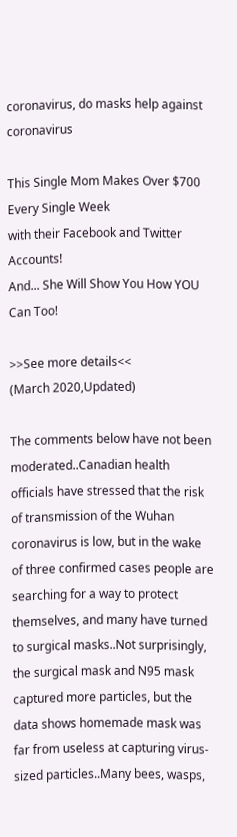coronavirus, do masks help against coronavirus

This Single Mom Makes Over $700 Every Single Week
with their Facebook and Twitter Accounts!
And... She Will Show You How YOU Can Too!

>>See more details<<
(March 2020,Updated)

The comments below have not been moderated..Canadian health officials have stressed that the risk of transmission of the Wuhan coronavirus is low, but in the wake of three confirmed cases people are searching for a way to protect themselves, and many have turned to surgical masks..Not surprisingly, the surgical mask and N95 mask captured more particles, but the data shows homemade mask was far from useless at capturing virus-sized particles..Many bees, wasps,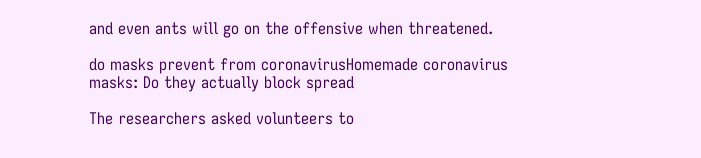and even ants will go on the offensive when threatened.

do masks prevent from coronavirusHomemade coronavirus masks: Do they actually block spread

The researchers asked volunteers to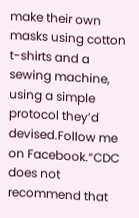make their own masks using cotton t-shirts and a sewing machine, using a simple protocol they’d devised.Follow me on Facebook.“CDC does not recommend that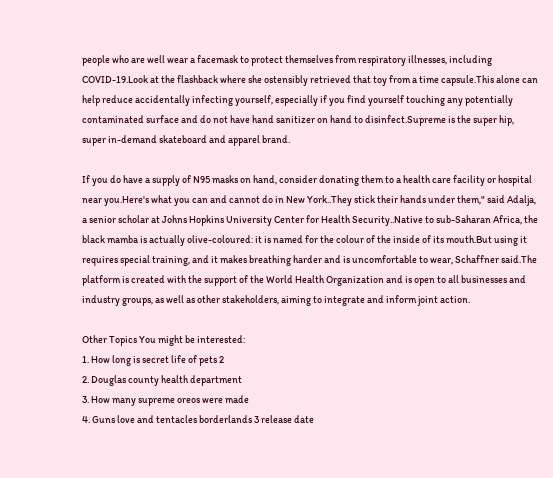people who are well wear a facemask to protect themselves from respiratory illnesses, including COVID-19.Look at the flashback where she ostensibly retrieved that toy from a time capsule.This alone can help reduce accidentally infecting yourself, especially if you find yourself touching any potentially contaminated surface and do not have hand sanitizer on hand to disinfect.Supreme is the super hip, super in-demand skateboard and apparel brand.

If you do have a supply of N95 masks on hand, consider donating them to a health care facility or hospital near you.Here's what you can and cannot do in New York..They stick their hands under them," said Adalja, a senior scholar at Johns Hopkins University Center for Health Security..Native to sub-Saharan Africa, the black mamba is actually olive-coloured: it is named for the colour of the inside of its mouth.But using it requires special training, and it makes breathing harder and is uncomfortable to wear, Schaffner said.The platform is created with the support of the World Health Organization and is open to all businesses and industry groups, as well as other stakeholders, aiming to integrate and inform joint action.

Other Topics You might be interested:
1. How long is secret life of pets 2
2. Douglas county health department
3. How many supreme oreos were made
4. Guns love and tentacles borderlands 3 release date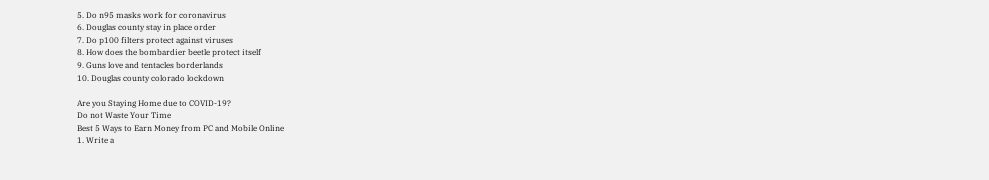5. Do n95 masks work for coronavirus
6. Douglas county stay in place order
7. Do p100 filters protect against viruses
8. How does the bombardier beetle protect itself
9. Guns love and tentacles borderlands
10. Douglas county colorado lockdown

Are you Staying Home due to COVID-19?
Do not Waste Your Time
Best 5 Ways to Earn Money from PC and Mobile Online
1. Write a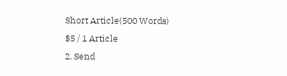Short Article(500 Words)
$5 / 1 Article
2. Send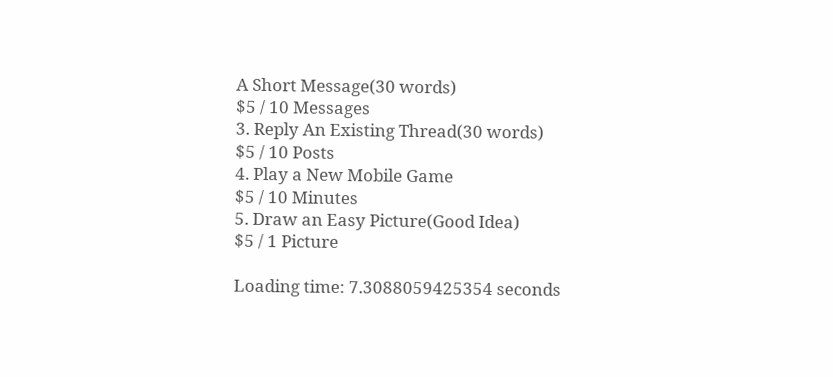A Short Message(30 words)
$5 / 10 Messages
3. Reply An Existing Thread(30 words)
$5 / 10 Posts
4. Play a New Mobile Game
$5 / 10 Minutes
5. Draw an Easy Picture(Good Idea)
$5 / 1 Picture

Loading time: 7.3088059425354 seconds